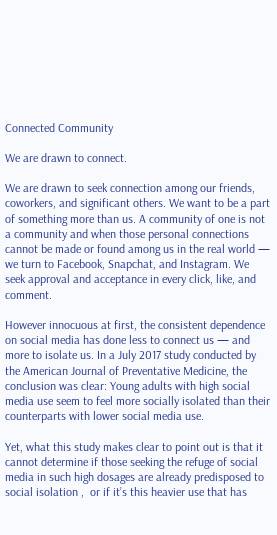Connected Community

We are drawn to connect.

We are drawn to seek connection among our friends, coworkers, and significant others. We want to be a part of something more than us. A community of one is not a community and when those personal connections cannot be made or found among us in the real world — we turn to Facebook, Snapchat, and Instagram. We seek approval and acceptance in every click, like, and comment.

However innocuous at first, the consistent dependence on social media has done less to connect us — and more to isolate us. In a July 2017 study conducted by the American Journal of Preventative Medicine, the conclusion was clear: Young adults with high social media use seem to feel more socially isolated than their counterparts with lower social media use.

Yet, what this study makes clear to point out is that it cannot determine if those seeking the refuge of social media in such high dosages are already predisposed to social isolation ,  or if it’s this heavier use that has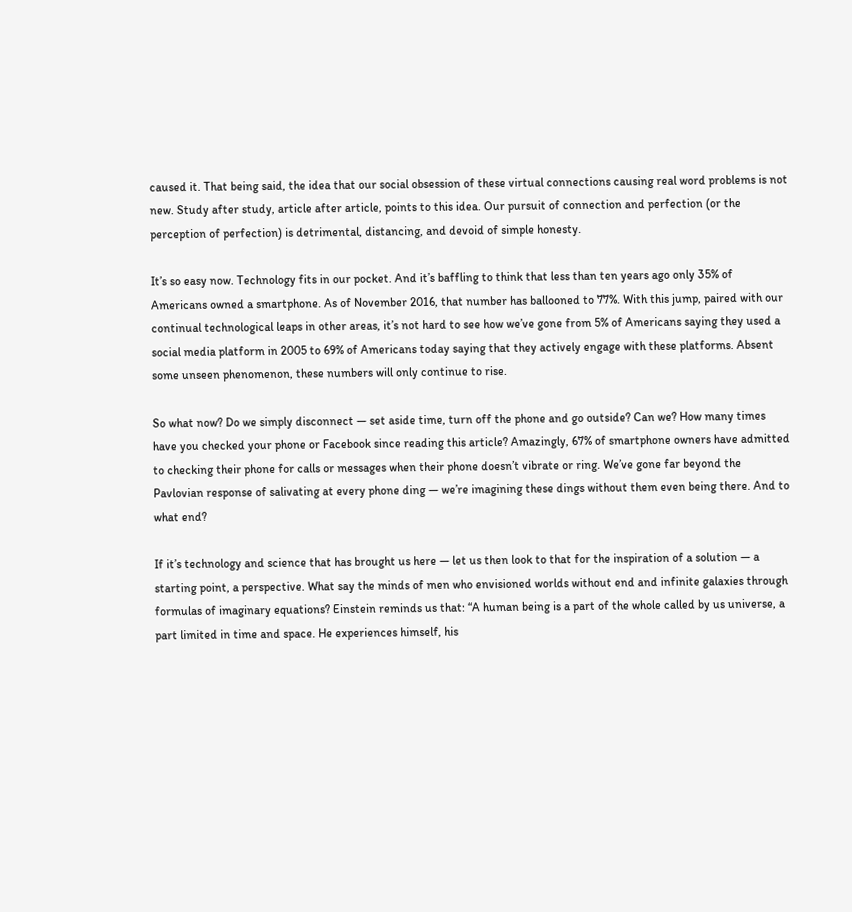caused it. That being said, the idea that our social obsession of these virtual connections causing real word problems is not new. Study after study, article after article, points to this idea. Our pursuit of connection and perfection (or the perception of perfection) is detrimental, distancing, and devoid of simple honesty.

It’s so easy now. Technology fits in our pocket. And it’s baffling to think that less than ten years ago only 35% of Americans owned a smartphone. As of November 2016, that number has ballooned to 77%. With this jump, paired with our continual technological leaps in other areas, it’s not hard to see how we’ve gone from 5% of Americans saying they used a social media platform in 2005 to 69% of Americans today saying that they actively engage with these platforms. Absent some unseen phenomenon, these numbers will only continue to rise.

So what now? Do we simply disconnect — set aside time, turn off the phone and go outside? Can we? How many times have you checked your phone or Facebook since reading this article? Amazingly, 67% of smartphone owners have admitted to checking their phone for calls or messages when their phone doesn’t vibrate or ring. We’ve gone far beyond the Pavlovian response of salivating at every phone ding — we’re imagining these dings without them even being there. And to what end?

If it’s technology and science that has brought us here — let us then look to that for the inspiration of a solution — a starting point, a perspective. What say the minds of men who envisioned worlds without end and infinite galaxies through formulas of imaginary equations? Einstein reminds us that: “A human being is a part of the whole called by us universe, a part limited in time and space. He experiences himself, his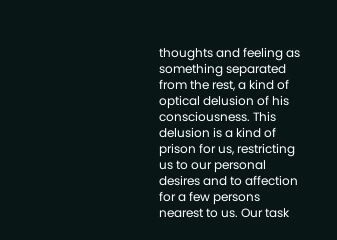thoughts and feeling as something separated from the rest, a kind of optical delusion of his consciousness. This delusion is a kind of prison for us, restricting us to our personal desires and to affection for a few persons nearest to us. Our task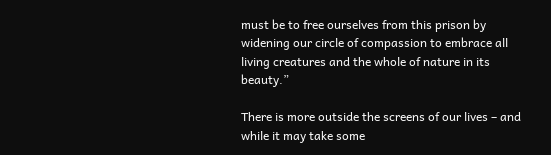must be to free ourselves from this prison by widening our circle of compassion to embrace all living creatures and the whole of nature in its beauty.”

There is more outside the screens of our lives – and while it may take some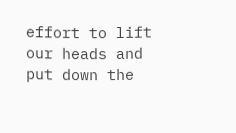effort to lift our heads and put down the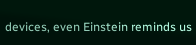devices, even Einstein reminds us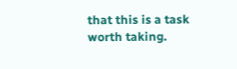that this is a task worth taking.